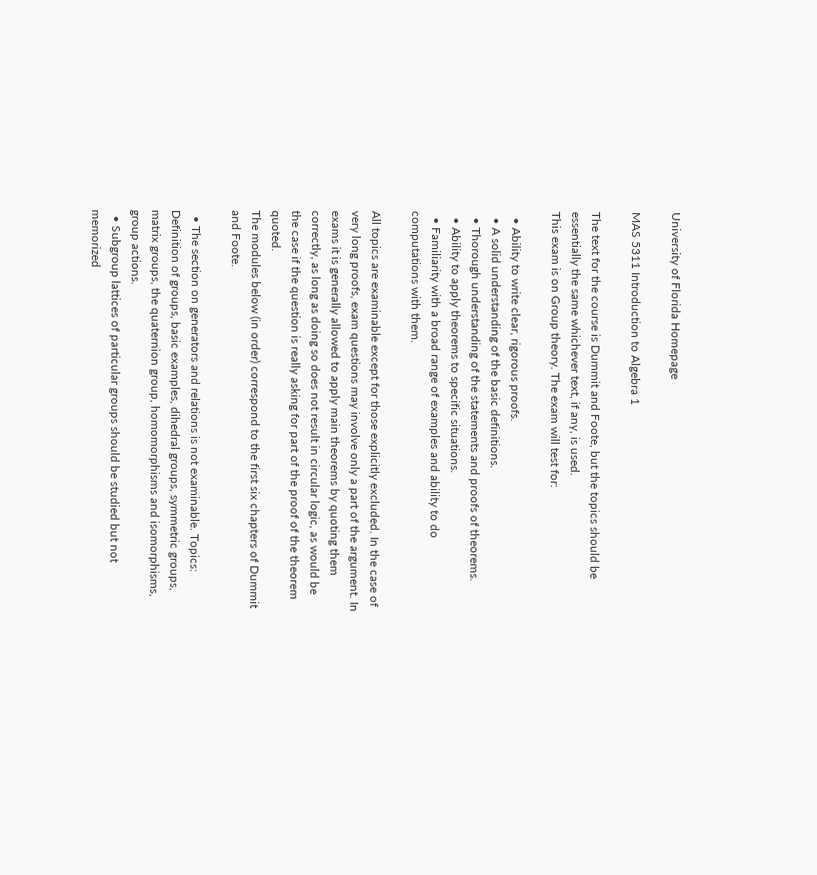University of Florida Homepage

MAS 5311 Introduction to Algebra 1

The text for the course is Dummit and Foote, but the topics should be essentially the same whichever text, if any, is used.
This exam is on Group theory. The exam will test for:

  • Ability to write clear, rigorous proofs.
  • A solid understanding of the basic definitions.
  • Thorough understanding of the statements and proofs of theorems.
  • Ability to apply theorems to specific situations.
  • Familiarity with a broad range of examples and ability to do computations with them.

All topics are examinable except for those explicitly excluded. In the case of very long proofs, exam questions may involve only a part of the argument. In exams it is generally allowed to apply main theorems by quoting them correctly, as long as doing so does not result in circular logic, as would be the case if the question is really asking for part of the proof of the theorem quoted.
The modules below (in order) correspond to the first six chapters of Dummit and Foote.

  • The section on generators and relations is not examinable. Topics: Definition of groups, basic examples, dihedral groups, symmetric groups, matrix groups, the quaternion group, homomorphisms and isomorphisms, group actions.
  • Subgroup lattices of particular groups should be studied but not memorized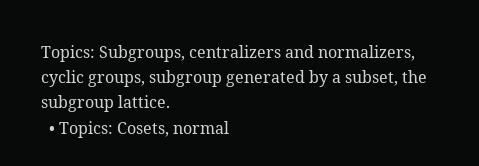Topics: Subgroups, centralizers and normalizers, cyclic groups, subgroup generated by a subset, the subgroup lattice.
  • Topics: Cosets, normal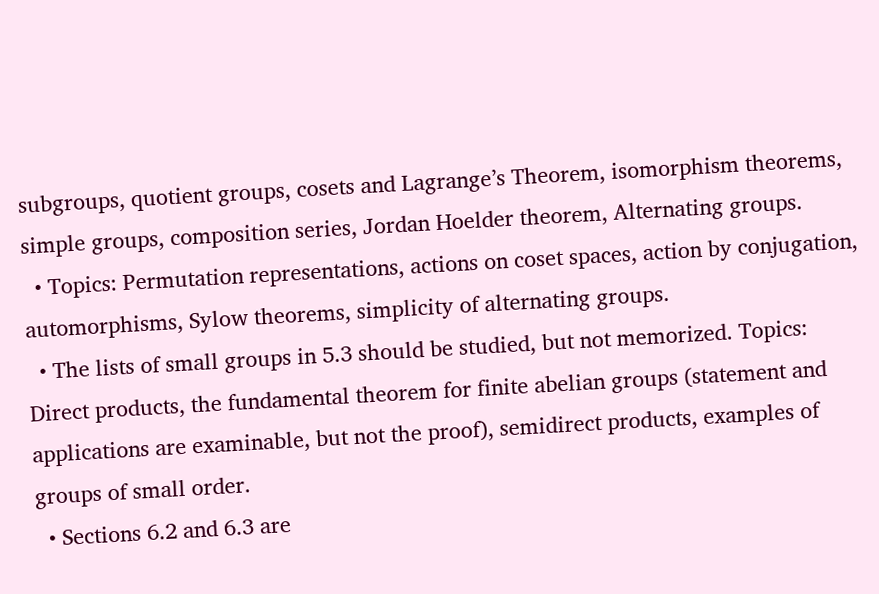subgroups, quotient groups, cosets and Lagrange’s Theorem, isomorphism theorems, simple groups, composition series, Jordan Hoelder theorem, Alternating groups.
  • Topics: Permutation representations, actions on coset spaces, action by conjugation, automorphisms, Sylow theorems, simplicity of alternating groups.
  • The lists of small groups in 5.3 should be studied, but not memorized. Topics: Direct products, the fundamental theorem for finite abelian groups (statement and applications are examinable, but not the proof), semidirect products, examples of groups of small order.
  • Sections 6.2 and 6.3 are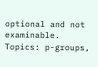optional and not examinable. Topics: p-groups,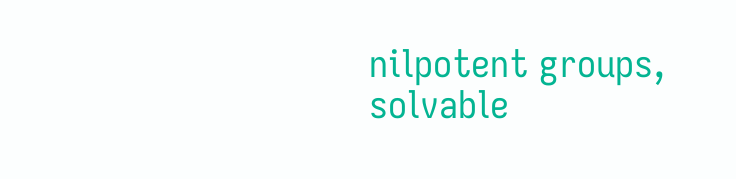nilpotent groups, solvable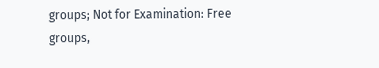groups; Not for Examination: Free groups,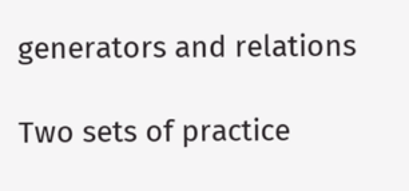generators and relations

Two sets of practice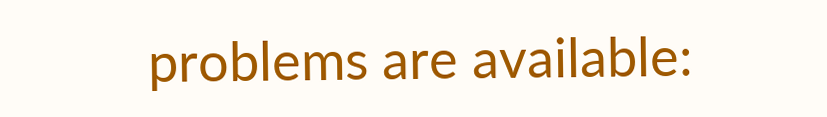problems are available: